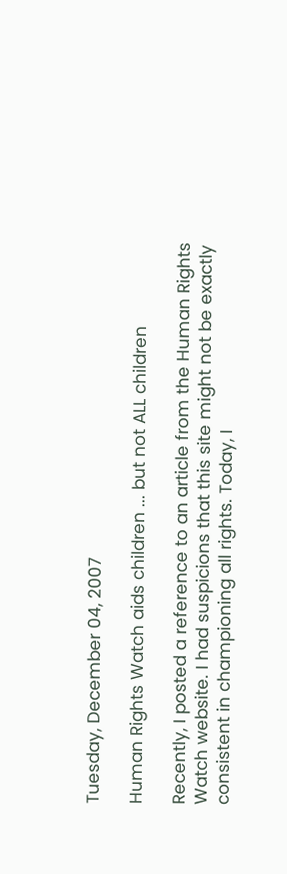Tuesday, December 04, 2007

Human Rights Watch aids children ... but not ALL children

Recently, I posted a reference to an article from the Human Rights Watch website. I had suspicions that this site might not be exactly consistent in championing all rights. Today, I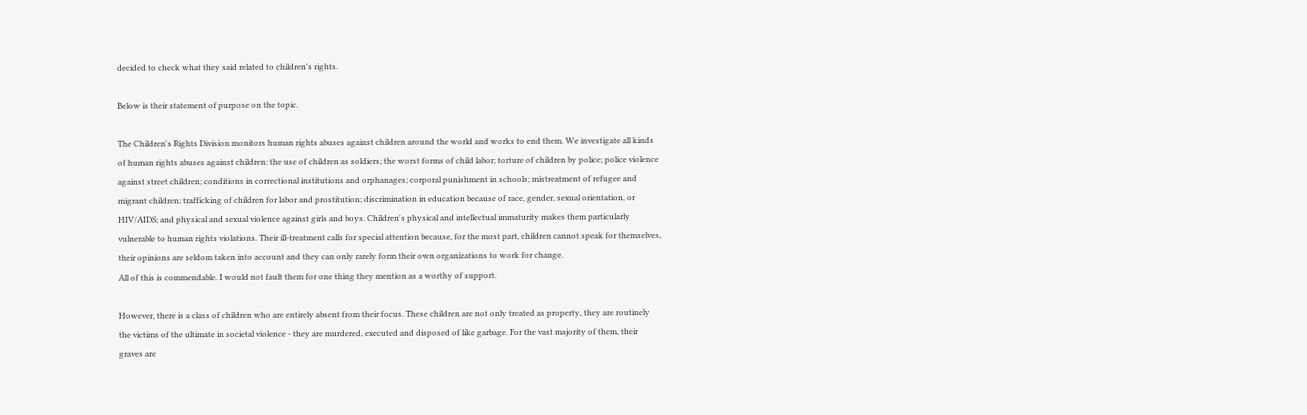decided to check what they said related to children's rights.

Below is their statement of purpose on the topic.

The Children's Rights Division monitors human rights abuses against children around the world and works to end them. We investigate all kinds of human rights abuses against children: the use of children as soldiers; the worst forms of child labor; torture of children by police; police violence against street children; conditions in correctional institutions and orphanages; corporal punishment in schools; mistreatment of refugee and migrant children; trafficking of children for labor and prostitution; discrimination in education because of race, gender, sexual orientation, or HIV/AIDS; and physical and sexual violence against girls and boys. Children's physical and intellectual immaturity makes them particularly vulnerable to human rights violations. Their ill-treatment calls for special attention because, for the most part, children cannot speak for themselves, their opinions are seldom taken into account and they can only rarely form their own organizations to work for change.
All of this is commendable. I would not fault them for one thing they mention as a worthy of support.

However, there is a class of children who are entirely absent from their focus. These children are not only treated as property, they are routinely the victims of the ultimate in societal violence - they are murdered, executed and disposed of like garbage. For the vast majority of them, their graves are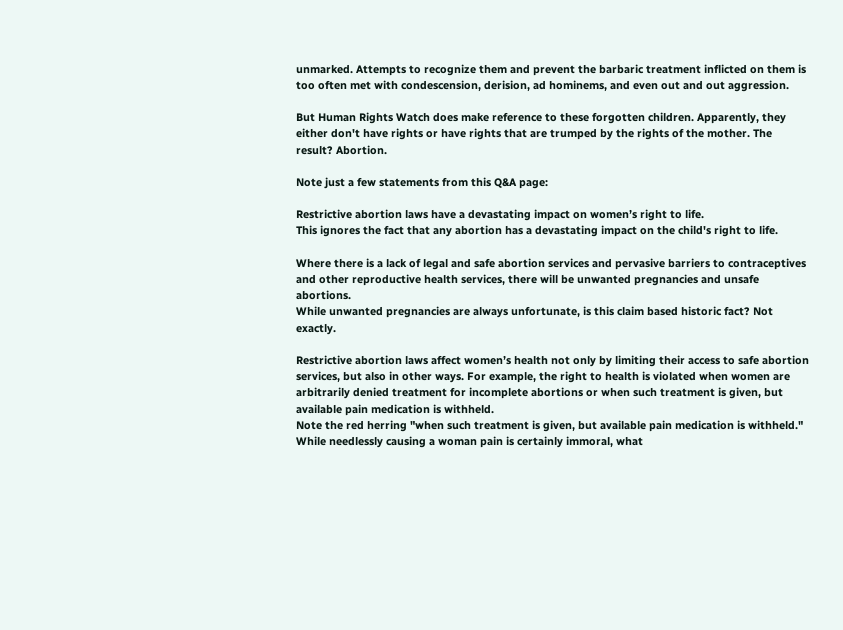unmarked. Attempts to recognize them and prevent the barbaric treatment inflicted on them is too often met with condescension, derision, ad hominems, and even out and out aggression.

But Human Rights Watch does make reference to these forgotten children. Apparently, they either don't have rights or have rights that are trumped by the rights of the mother. The result? Abortion.

Note just a few statements from this Q&A page:

Restrictive abortion laws have a devastating impact on women’s right to life.
This ignores the fact that any abortion has a devastating impact on the child's right to life.

Where there is a lack of legal and safe abortion services and pervasive barriers to contraceptives and other reproductive health services, there will be unwanted pregnancies and unsafe abortions.
While unwanted pregnancies are always unfortunate, is this claim based historic fact? Not exactly.

Restrictive abortion laws affect women’s health not only by limiting their access to safe abortion services, but also in other ways. For example, the right to health is violated when women are arbitrarily denied treatment for incomplete abortions or when such treatment is given, but available pain medication is withheld.
Note the red herring "when such treatment is given, but available pain medication is withheld." While needlessly causing a woman pain is certainly immoral, what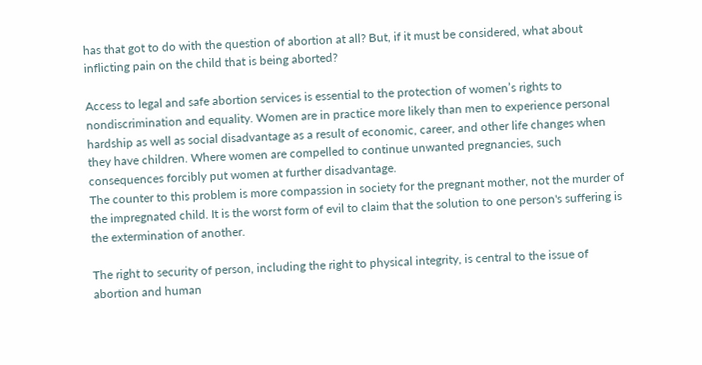has that got to do with the question of abortion at all? But, if it must be considered, what about inflicting pain on the child that is being aborted?

Access to legal and safe abortion services is essential to the protection of women’s rights to nondiscrimination and equality. Women are in practice more likely than men to experience personal hardship as well as social disadvantage as a result of economic, career, and other life changes when they have children. Where women are compelled to continue unwanted pregnancies, such consequences forcibly put women at further disadvantage.
The counter to this problem is more compassion in society for the pregnant mother, not the murder of the impregnated child. It is the worst form of evil to claim that the solution to one person's suffering is the extermination of another.

The right to security of person, including the right to physical integrity, is central to the issue of abortion and human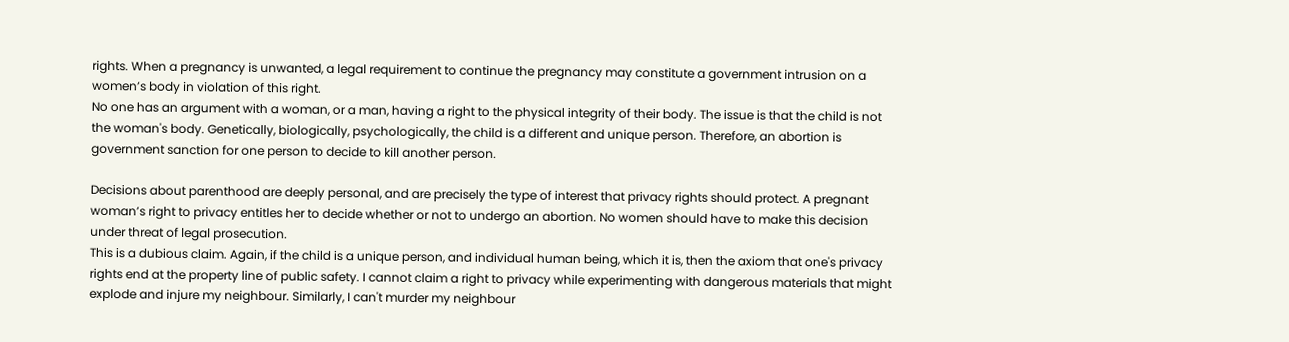rights. When a pregnancy is unwanted, a legal requirement to continue the pregnancy may constitute a government intrusion on a women’s body in violation of this right.
No one has an argument with a woman, or a man, having a right to the physical integrity of their body. The issue is that the child is not the woman's body. Genetically, biologically, psychologically, the child is a different and unique person. Therefore, an abortion is government sanction for one person to decide to kill another person.

Decisions about parenthood are deeply personal, and are precisely the type of interest that privacy rights should protect. A pregnant woman’s right to privacy entitles her to decide whether or not to undergo an abortion. No women should have to make this decision under threat of legal prosecution.
This is a dubious claim. Again, if the child is a unique person, and individual human being, which it is, then the axiom that one's privacy rights end at the property line of public safety. I cannot claim a right to privacy while experimenting with dangerous materials that might explode and injure my neighbour. Similarly, I can't murder my neighbour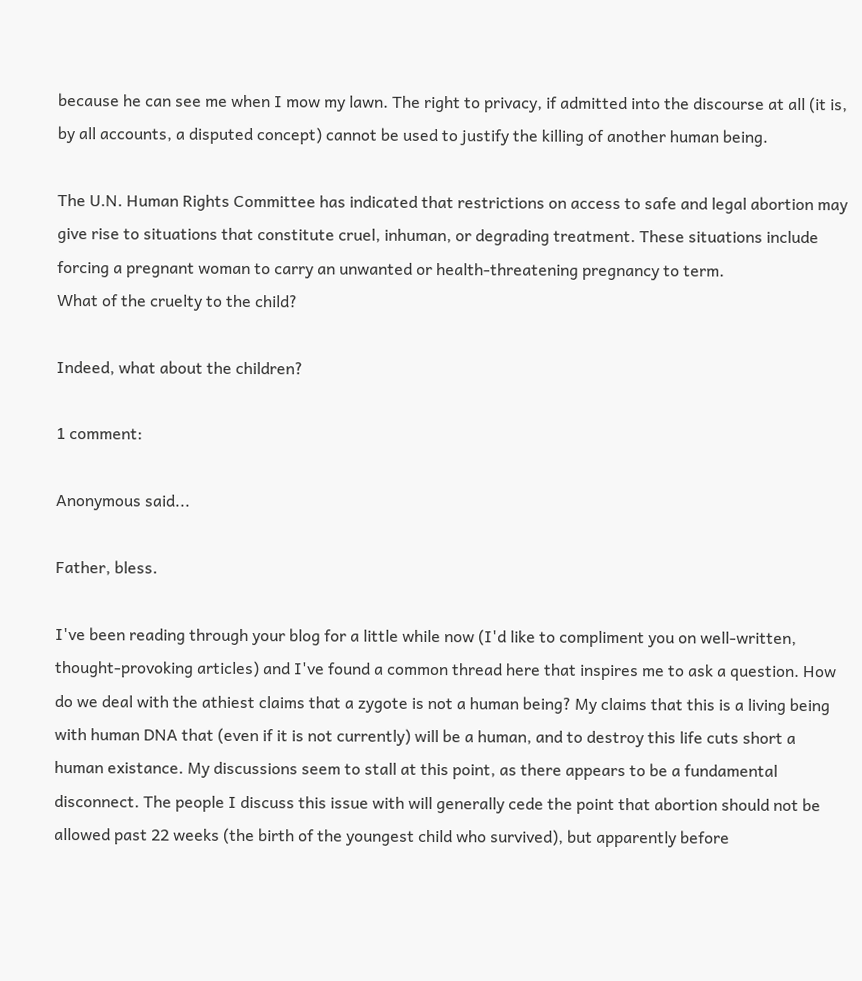because he can see me when I mow my lawn. The right to privacy, if admitted into the discourse at all (it is, by all accounts, a disputed concept) cannot be used to justify the killing of another human being.

The U.N. Human Rights Committee has indicated that restrictions on access to safe and legal abortion may give rise to situations that constitute cruel, inhuman, or degrading treatment. These situations include forcing a pregnant woman to carry an unwanted or health-threatening pregnancy to term.
What of the cruelty to the child?

Indeed, what about the children?

1 comment:

Anonymous said...

Father, bless.

I've been reading through your blog for a little while now (I'd like to compliment you on well-written, thought-provoking articles) and I've found a common thread here that inspires me to ask a question. How do we deal with the athiest claims that a zygote is not a human being? My claims that this is a living being with human DNA that (even if it is not currently) will be a human, and to destroy this life cuts short a human existance. My discussions seem to stall at this point, as there appears to be a fundamental disconnect. The people I discuss this issue with will generally cede the point that abortion should not be allowed past 22 weeks (the birth of the youngest child who survived), but apparently before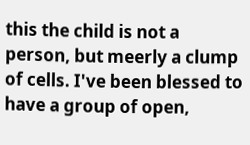this the child is not a person, but meerly a clump of cells. I've been blessed to have a group of open,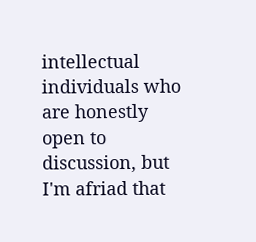intellectual individuals who are honestly open to discussion, but I'm afriad that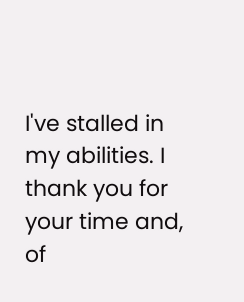I've stalled in my abilities. I thank you for your time and, of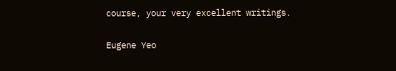course, your very excellent writings.

Eugene Yeo